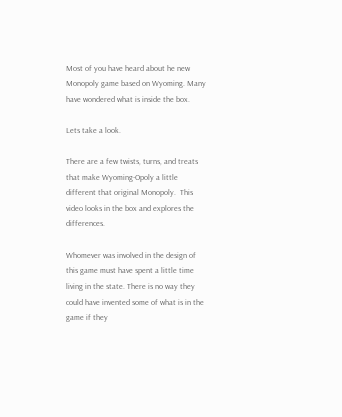Most of you have heard about he new Monopoly game based on Wyoming. Many have wondered what is inside the box.

Lets take a look.

There are a few twists, turns, and treats that make Wyoming-Opoly a little different that original Monopoly.  This video looks in the box and explores the differences.

Whomever was involved in the design of this game must have spent a little time living in the state. There is no way they could have invented some of what is in the game if they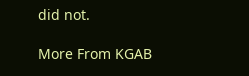did not.

More From KGAB